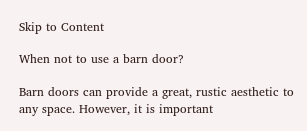Skip to Content

When not to use a barn door?

Barn doors can provide a great, rustic aesthetic to any space. However, it is important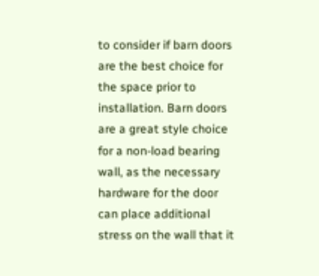to consider if barn doors are the best choice for the space prior to installation. Barn doors are a great style choice for a non-load bearing wall, as the necessary hardware for the door can place additional stress on the wall that it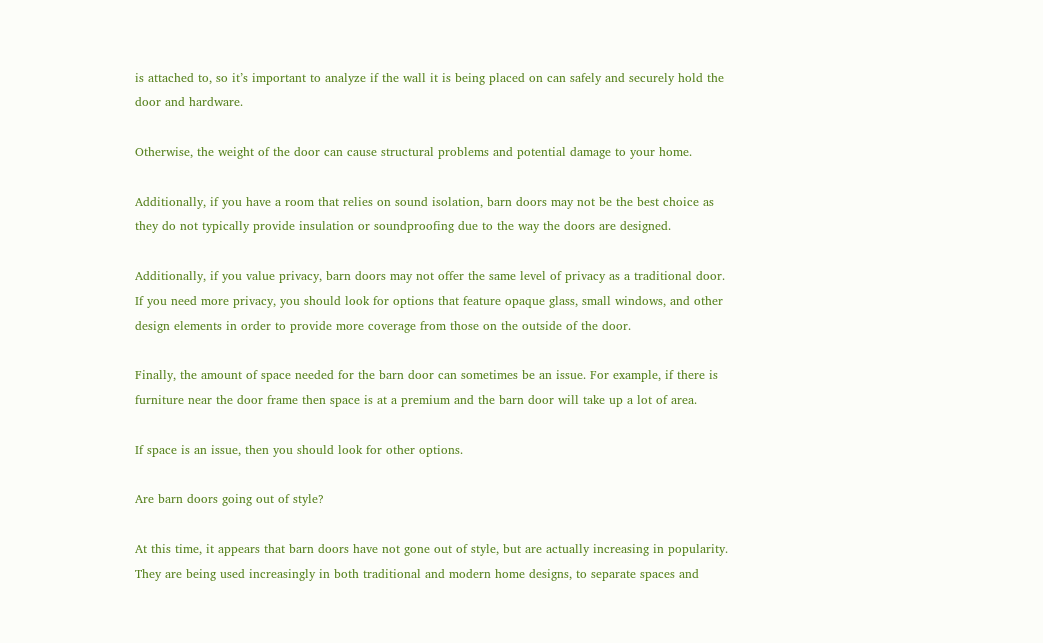is attached to, so it’s important to analyze if the wall it is being placed on can safely and securely hold the door and hardware.

Otherwise, the weight of the door can cause structural problems and potential damage to your home.

Additionally, if you have a room that relies on sound isolation, barn doors may not be the best choice as they do not typically provide insulation or soundproofing due to the way the doors are designed.

Additionally, if you value privacy, barn doors may not offer the same level of privacy as a traditional door. If you need more privacy, you should look for options that feature opaque glass, small windows, and other design elements in order to provide more coverage from those on the outside of the door.

Finally, the amount of space needed for the barn door can sometimes be an issue. For example, if there is furniture near the door frame then space is at a premium and the barn door will take up a lot of area.

If space is an issue, then you should look for other options.

Are barn doors going out of style?

At this time, it appears that barn doors have not gone out of style, but are actually increasing in popularity. They are being used increasingly in both traditional and modern home designs, to separate spaces and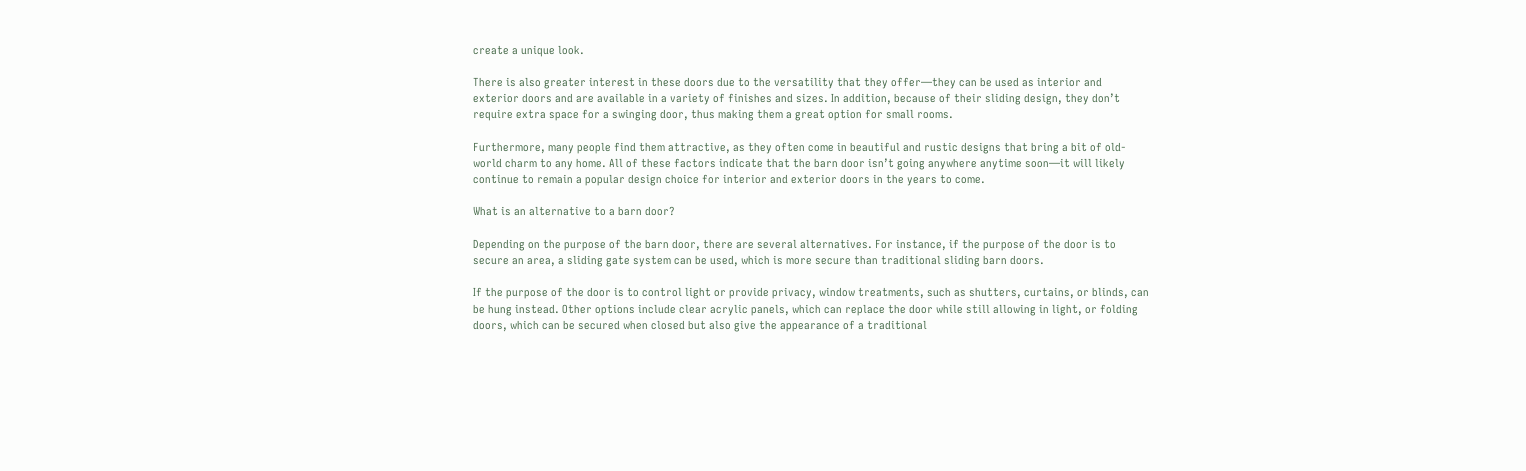create a unique look.

There is also greater interest in these doors due to the versatility that they offer—they can be used as interior and exterior doors and are available in a variety of finishes and sizes. In addition, because of their sliding design, they don’t require extra space for a swinging door, thus making them a great option for small rooms.

Furthermore, many people find them attractive, as they often come in beautiful and rustic designs that bring a bit of old-world charm to any home. All of these factors indicate that the barn door isn’t going anywhere anytime soon—it will likely continue to remain a popular design choice for interior and exterior doors in the years to come.

What is an alternative to a barn door?

Depending on the purpose of the barn door, there are several alternatives. For instance, if the purpose of the door is to secure an area, a sliding gate system can be used, which is more secure than traditional sliding barn doors.

If the purpose of the door is to control light or provide privacy, window treatments, such as shutters, curtains, or blinds, can be hung instead. Other options include clear acrylic panels, which can replace the door while still allowing in light, or folding doors, which can be secured when closed but also give the appearance of a traditional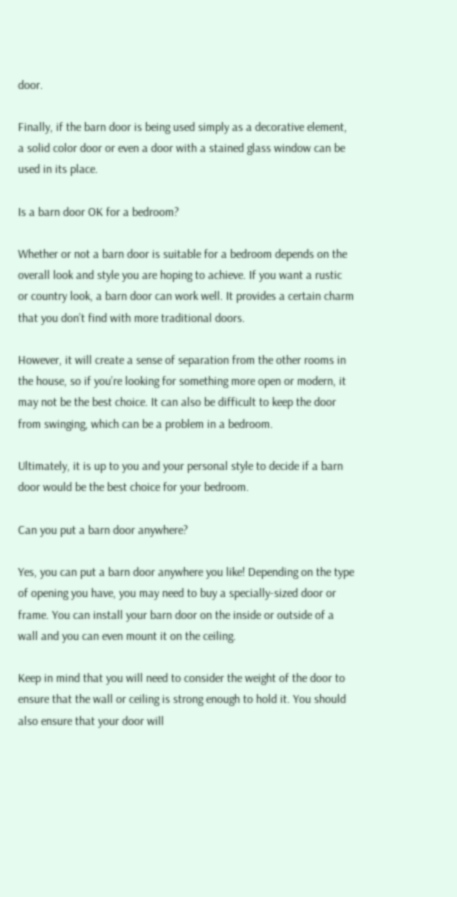door.

Finally, if the barn door is being used simply as a decorative element, a solid color door or even a door with a stained glass window can be used in its place.

Is a barn door OK for a bedroom?

Whether or not a barn door is suitable for a bedroom depends on the overall look and style you are hoping to achieve. If you want a rustic or country look, a barn door can work well. It provides a certain charm that you don’t find with more traditional doors.

However, it will create a sense of separation from the other rooms in the house, so if you’re looking for something more open or modern, it may not be the best choice. It can also be difficult to keep the door from swinging, which can be a problem in a bedroom.

Ultimately, it is up to you and your personal style to decide if a barn door would be the best choice for your bedroom.

Can you put a barn door anywhere?

Yes, you can put a barn door anywhere you like! Depending on the type of opening you have, you may need to buy a specially-sized door or frame. You can install your barn door on the inside or outside of a wall and you can even mount it on the ceiling.

Keep in mind that you will need to consider the weight of the door to ensure that the wall or ceiling is strong enough to hold it. You should also ensure that your door will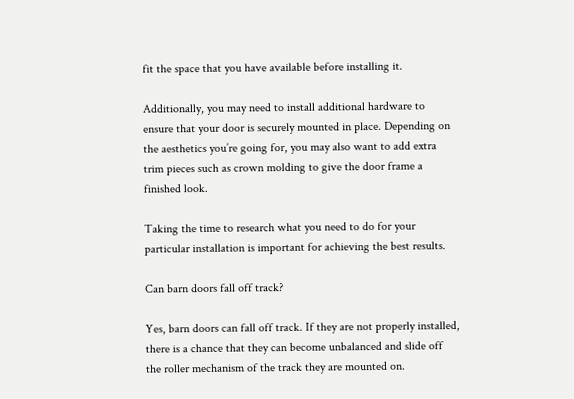fit the space that you have available before installing it.

Additionally, you may need to install additional hardware to ensure that your door is securely mounted in place. Depending on the aesthetics you’re going for, you may also want to add extra trim pieces such as crown molding to give the door frame a finished look.

Taking the time to research what you need to do for your particular installation is important for achieving the best results.

Can barn doors fall off track?

Yes, barn doors can fall off track. If they are not properly installed, there is a chance that they can become unbalanced and slide off the roller mechanism of the track they are mounted on.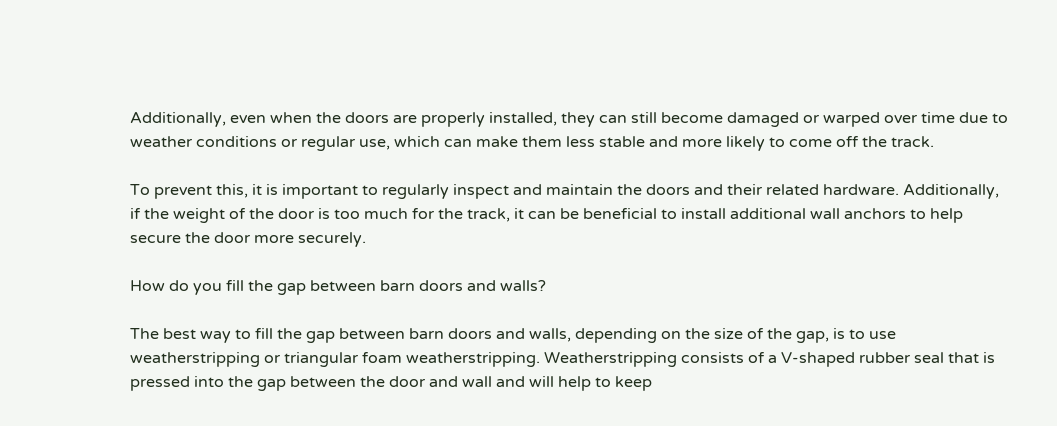Additionally, even when the doors are properly installed, they can still become damaged or warped over time due to weather conditions or regular use, which can make them less stable and more likely to come off the track.

To prevent this, it is important to regularly inspect and maintain the doors and their related hardware. Additionally, if the weight of the door is too much for the track, it can be beneficial to install additional wall anchors to help secure the door more securely.

How do you fill the gap between barn doors and walls?

The best way to fill the gap between barn doors and walls, depending on the size of the gap, is to use weatherstripping or triangular foam weatherstripping. Weatherstripping consists of a V-shaped rubber seal that is pressed into the gap between the door and wall and will help to keep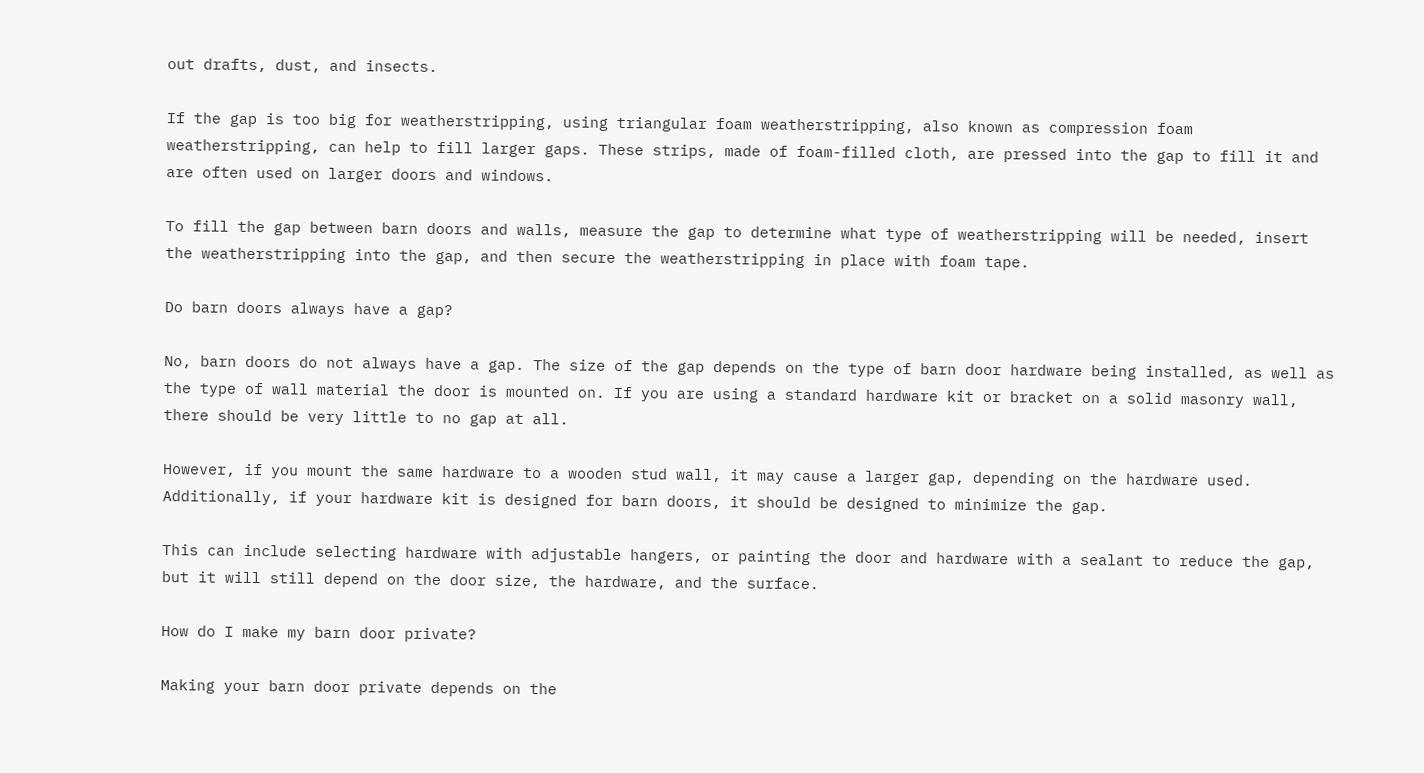out drafts, dust, and insects.

If the gap is too big for weatherstripping, using triangular foam weatherstripping, also known as compression foam weatherstripping, can help to fill larger gaps. These strips, made of foam-filled cloth, are pressed into the gap to fill it and are often used on larger doors and windows.

To fill the gap between barn doors and walls, measure the gap to determine what type of weatherstripping will be needed, insert the weatherstripping into the gap, and then secure the weatherstripping in place with foam tape.

Do barn doors always have a gap?

No, barn doors do not always have a gap. The size of the gap depends on the type of barn door hardware being installed, as well as the type of wall material the door is mounted on. If you are using a standard hardware kit or bracket on a solid masonry wall, there should be very little to no gap at all.

However, if you mount the same hardware to a wooden stud wall, it may cause a larger gap, depending on the hardware used. Additionally, if your hardware kit is designed for barn doors, it should be designed to minimize the gap.

This can include selecting hardware with adjustable hangers, or painting the door and hardware with a sealant to reduce the gap, but it will still depend on the door size, the hardware, and the surface.

How do I make my barn door private?

Making your barn door private depends on the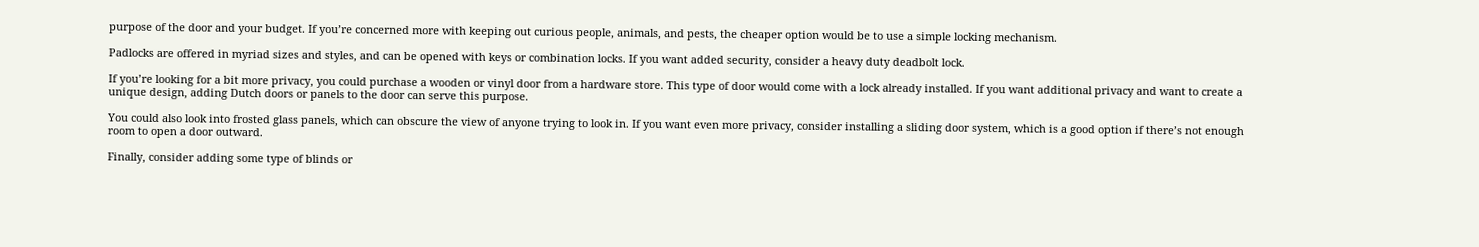purpose of the door and your budget. If you’re concerned more with keeping out curious people, animals, and pests, the cheaper option would be to use a simple locking mechanism.

Padlocks are offered in myriad sizes and styles, and can be opened with keys or combination locks. If you want added security, consider a heavy duty deadbolt lock.

If you’re looking for a bit more privacy, you could purchase a wooden or vinyl door from a hardware store. This type of door would come with a lock already installed. If you want additional privacy and want to create a unique design, adding Dutch doors or panels to the door can serve this purpose.

You could also look into frosted glass panels, which can obscure the view of anyone trying to look in. If you want even more privacy, consider installing a sliding door system, which is a good option if there’s not enough room to open a door outward.

Finally, consider adding some type of blinds or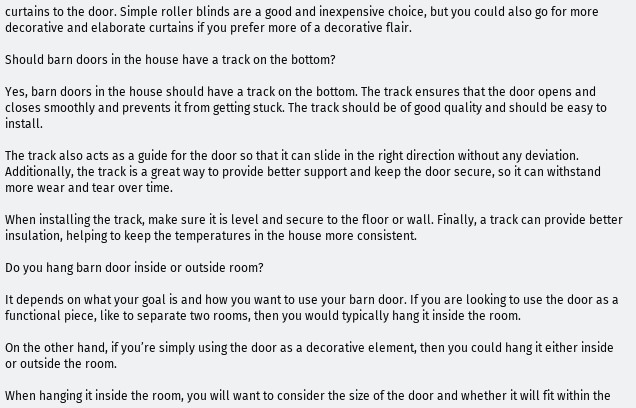curtains to the door. Simple roller blinds are a good and inexpensive choice, but you could also go for more decorative and elaborate curtains if you prefer more of a decorative flair.

Should barn doors in the house have a track on the bottom?

Yes, barn doors in the house should have a track on the bottom. The track ensures that the door opens and closes smoothly and prevents it from getting stuck. The track should be of good quality and should be easy to install.

The track also acts as a guide for the door so that it can slide in the right direction without any deviation. Additionally, the track is a great way to provide better support and keep the door secure, so it can withstand more wear and tear over time.

When installing the track, make sure it is level and secure to the floor or wall. Finally, a track can provide better insulation, helping to keep the temperatures in the house more consistent.

Do you hang barn door inside or outside room?

It depends on what your goal is and how you want to use your barn door. If you are looking to use the door as a functional piece, like to separate two rooms, then you would typically hang it inside the room.

On the other hand, if you’re simply using the door as a decorative element, then you could hang it either inside or outside the room.

When hanging it inside the room, you will want to consider the size of the door and whether it will fit within the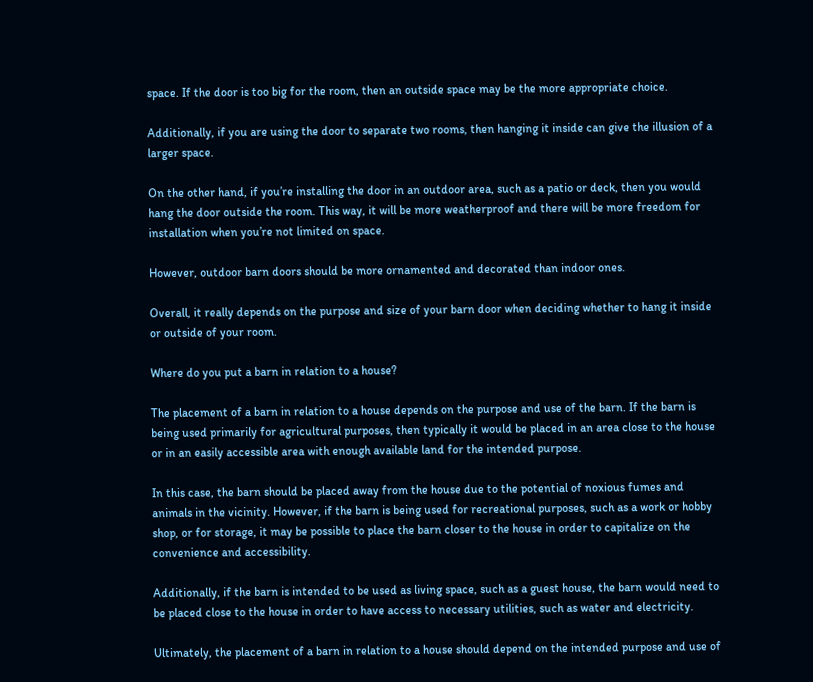space. If the door is too big for the room, then an outside space may be the more appropriate choice.

Additionally, if you are using the door to separate two rooms, then hanging it inside can give the illusion of a larger space.

On the other hand, if you’re installing the door in an outdoor area, such as a patio or deck, then you would hang the door outside the room. This way, it will be more weatherproof and there will be more freedom for installation when you’re not limited on space.

However, outdoor barn doors should be more ornamented and decorated than indoor ones.

Overall, it really depends on the purpose and size of your barn door when deciding whether to hang it inside or outside of your room.

Where do you put a barn in relation to a house?

The placement of a barn in relation to a house depends on the purpose and use of the barn. If the barn is being used primarily for agricultural purposes, then typically it would be placed in an area close to the house or in an easily accessible area with enough available land for the intended purpose.

In this case, the barn should be placed away from the house due to the potential of noxious fumes and animals in the vicinity. However, if the barn is being used for recreational purposes, such as a work or hobby shop, or for storage, it may be possible to place the barn closer to the house in order to capitalize on the convenience and accessibility.

Additionally, if the barn is intended to be used as living space, such as a guest house, the barn would need to be placed close to the house in order to have access to necessary utilities, such as water and electricity.

Ultimately, the placement of a barn in relation to a house should depend on the intended purpose and use of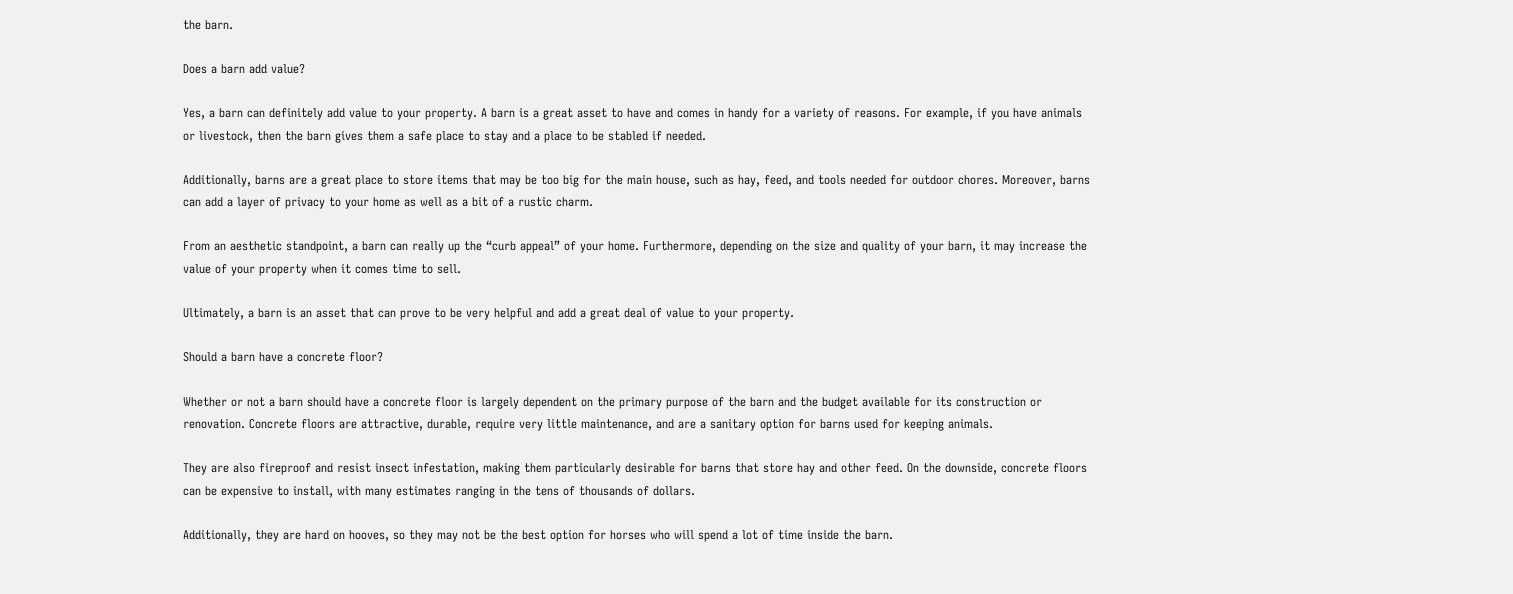the barn.

Does a barn add value?

Yes, a barn can definitely add value to your property. A barn is a great asset to have and comes in handy for a variety of reasons. For example, if you have animals or livestock, then the barn gives them a safe place to stay and a place to be stabled if needed.

Additionally, barns are a great place to store items that may be too big for the main house, such as hay, feed, and tools needed for outdoor chores. Moreover, barns can add a layer of privacy to your home as well as a bit of a rustic charm.

From an aesthetic standpoint, a barn can really up the “curb appeal” of your home. Furthermore, depending on the size and quality of your barn, it may increase the value of your property when it comes time to sell.

Ultimately, a barn is an asset that can prove to be very helpful and add a great deal of value to your property.

Should a barn have a concrete floor?

Whether or not a barn should have a concrete floor is largely dependent on the primary purpose of the barn and the budget available for its construction or renovation. Concrete floors are attractive, durable, require very little maintenance, and are a sanitary option for barns used for keeping animals.

They are also fireproof and resist insect infestation, making them particularly desirable for barns that store hay and other feed. On the downside, concrete floors can be expensive to install, with many estimates ranging in the tens of thousands of dollars.

Additionally, they are hard on hooves, so they may not be the best option for horses who will spend a lot of time inside the barn.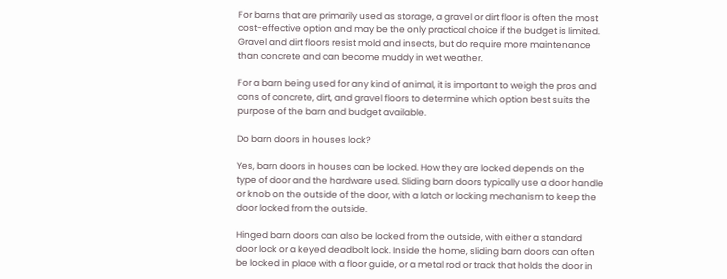For barns that are primarily used as storage, a gravel or dirt floor is often the most cost-effective option and may be the only practical choice if the budget is limited. Gravel and dirt floors resist mold and insects, but do require more maintenance than concrete and can become muddy in wet weather.

For a barn being used for any kind of animal, it is important to weigh the pros and cons of concrete, dirt, and gravel floors to determine which option best suits the purpose of the barn and budget available.

Do barn doors in houses lock?

Yes, barn doors in houses can be locked. How they are locked depends on the type of door and the hardware used. Sliding barn doors typically use a door handle or knob on the outside of the door, with a latch or locking mechanism to keep the door locked from the outside.

Hinged barn doors can also be locked from the outside, with either a standard door lock or a keyed deadbolt lock. Inside the home, sliding barn doors can often be locked in place with a floor guide, or a metal rod or track that holds the door in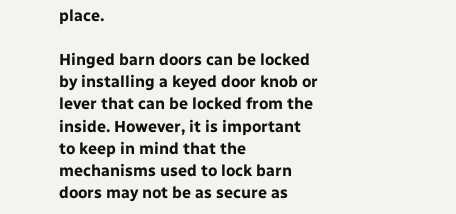place.

Hinged barn doors can be locked by installing a keyed door knob or lever that can be locked from the inside. However, it is important to keep in mind that the mechanisms used to lock barn doors may not be as secure as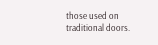those used on traditional doors.